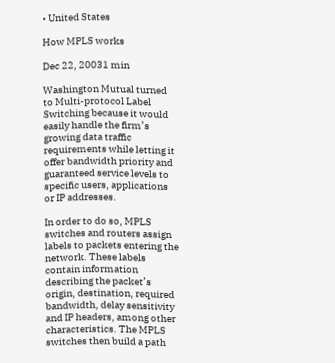• United States

How MPLS works

Dec 22, 20031 min

Washington Mutual turned to Multi-protocol Label Switching because it would easily handle the firm’s growing data traffic requirements while letting it offer bandwidth priority and guaranteed service levels to specific users, applications or IP addresses.

In order to do so, MPLS switches and routers assign labels to packets entering the network. These labels contain information describing the packet’s origin, destination, required bandwidth, delay sensitivity and IP headers, among other characteristics. The MPLS switches then build a path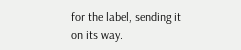for the label, sending it on its way.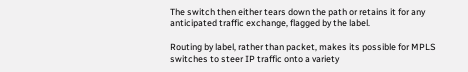The switch then either tears down the path or retains it for any anticipated traffic exchange, flagged by the label.

Routing by label, rather than packet, makes its possible for MPLS switches to steer IP traffic onto a variety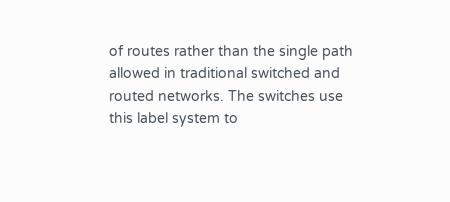of routes rather than the single path allowed in traditional switched and routed networks. The switches use this label system to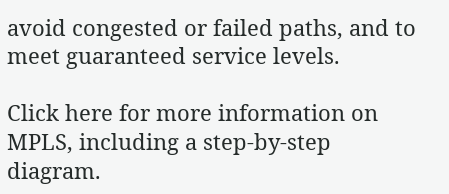avoid congested or failed paths, and to meet guaranteed service levels.

Click here for more information on MPLS, including a step-by-step diagram.